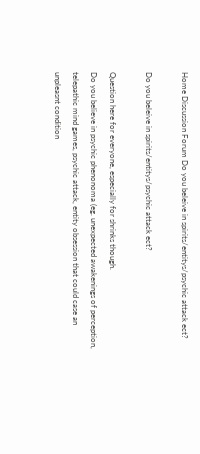Home Discussion Forum Do you beleive in spirits/entitys/psychic attack ect?

Do you beleive in spirits/entitys/psychic attack ect?

Question here for everyone, especially for shrinks though.
Do you believe in psychic phenonoma (eg. unexpected awakenings of perception, telepathic mind games, psychic attack, entity obsession that could case an unpleasnt condition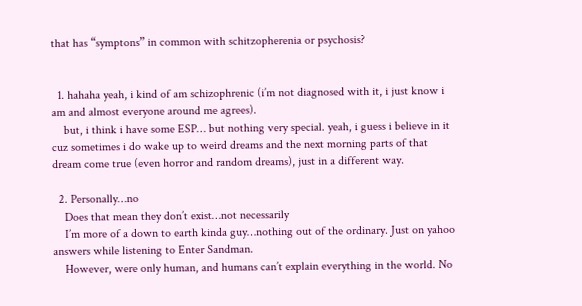that has “symptons” in common with schitzopherenia or psychosis?


  1. hahaha yeah, i kind of am schizophrenic (i’m not diagnosed with it, i just know i am and almost everyone around me agrees).
    but, i think i have some ESP… but nothing very special. yeah, i guess i believe in it cuz sometimes i do wake up to weird dreams and the next morning parts of that dream come true (even horror and random dreams), just in a different way.

  2. Personally…no
    Does that mean they don’t exist…not necessarily
    I’m more of a down to earth kinda guy…nothing out of the ordinary. Just on yahoo answers while listening to Enter Sandman.
    However, were only human, and humans can’t explain everything in the world. No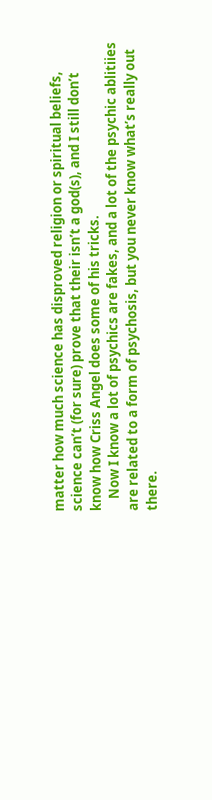matter how much science has disproved religion or spiritual beliefs, science can’t (for sure) prove that their isn’t a god(s), and I still don’t know how Criss Angel does some of his tricks.
    Now I know a lot of psychics are fakes, and a lot of the psychic ablitiies are related to a form of psychosis, but you never know what’s really out there.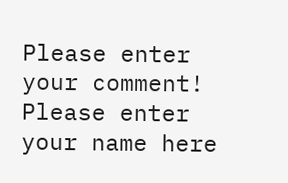Please enter your comment!
Please enter your name here